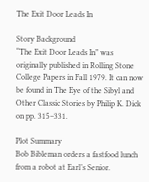The Exit Door Leads In

Story Background
“The Exit Door Leads In” was originally published in Rolling Stone College Papers in Fall 1979. It can now be found in The Eye of the Sibyl and Other Classic Stories by Philip K. Dick on pp. 315–331.

Plot Summary
Bob Bibleman orders a fastfood lunch from a robot at Earl’s Senior.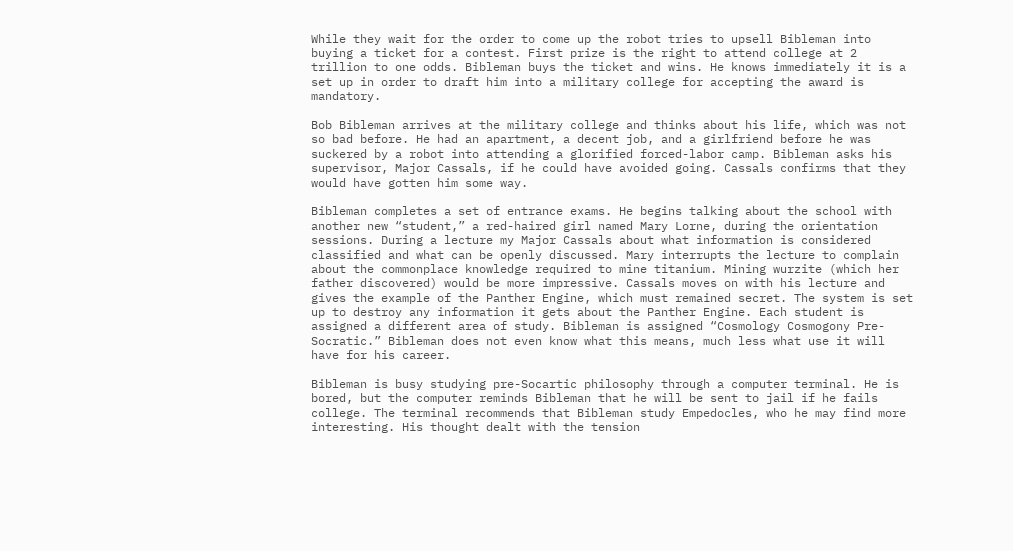While they wait for the order to come up the robot tries to upsell Bibleman into buying a ticket for a contest. First prize is the right to attend college at 2 trillion to one odds. Bibleman buys the ticket and wins. He knows immediately it is a set up in order to draft him into a military college for accepting the award is mandatory.

Bob Bibleman arrives at the military college and thinks about his life, which was not so bad before. He had an apartment, a decent job, and a girlfriend before he was suckered by a robot into attending a glorified forced-labor camp. Bibleman asks his supervisor, Major Cassals, if he could have avoided going. Cassals confirms that they would have gotten him some way.

Bibleman completes a set of entrance exams. He begins talking about the school with another new “student,” a red-haired girl named Mary Lorne, during the orientation sessions. During a lecture my Major Cassals about what information is considered classified and what can be openly discussed. Mary interrupts the lecture to complain about the commonplace knowledge required to mine titanium. Mining wurzite (which her father discovered) would be more impressive. Cassals moves on with his lecture and gives the example of the Panther Engine, which must remained secret. The system is set up to destroy any information it gets about the Panther Engine. Each student is assigned a different area of study. Bibleman is assigned “Cosmology Cosmogony Pre-Socratic.” Bibleman does not even know what this means, much less what use it will have for his career.

Bibleman is busy studying pre-Socartic philosophy through a computer terminal. He is bored, but the computer reminds Bibleman that he will be sent to jail if he fails college. The terminal recommends that Bibleman study Empedocles, who he may find more interesting. His thought dealt with the tension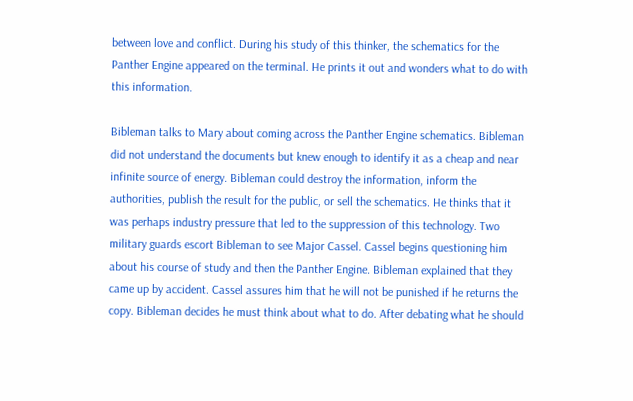between love and conflict. During his study of this thinker, the schematics for the Panther Engine appeared on the terminal. He prints it out and wonders what to do with this information.

Bibleman talks to Mary about coming across the Panther Engine schematics. Bibleman did not understand the documents but knew enough to identify it as a cheap and near infinite source of energy. Bibleman could destroy the information, inform the authorities, publish the result for the public, or sell the schematics. He thinks that it was perhaps industry pressure that led to the suppression of this technology. Two military guards escort Bibleman to see Major Cassel. Cassel begins questioning him about his course of study and then the Panther Engine. Bibleman explained that they came up by accident. Cassel assures him that he will not be punished if he returns the copy. Bibleman decides he must think about what to do. After debating what he should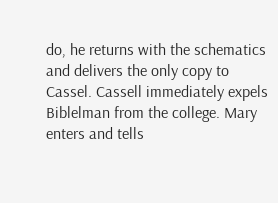do, he returns with the schematics and delivers the only copy to Cassel. Cassell immediately expels Biblelman from the college. Mary enters and tells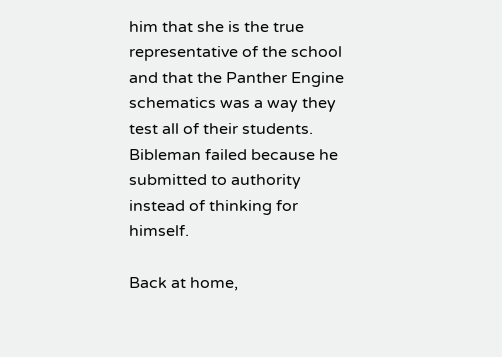him that she is the true representative of the school and that the Panther Engine schematics was a way they test all of their students. Bibleman failed because he submitted to authority instead of thinking for himself.

Back at home,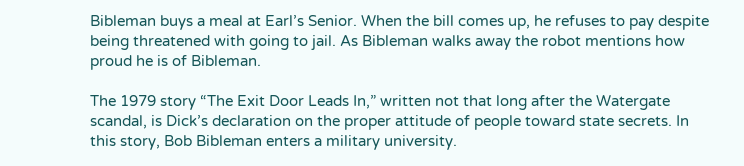Bibleman buys a meal at Earl’s Senior. When the bill comes up, he refuses to pay despite being threatened with going to jail. As Bibleman walks away the robot mentions how proud he is of Bibleman.

The 1979 story “The Exit Door Leads In,” written not that long after the Watergate scandal, is Dick’s declaration on the proper attitude of people toward state secrets. In this story, Bob Bibleman enters a military university.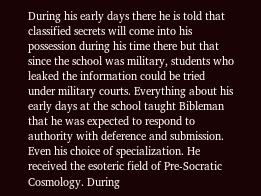During his early days there he is told that classified secrets will come into his possession during his time there but that since the school was military, students who leaked the information could be tried under military courts. Everything about his early days at the school taught Bibleman that he was expected to respond to authority with deference and submission. Even his choice of specialization. He received the esoteric field of Pre-Socratic Cosmology. During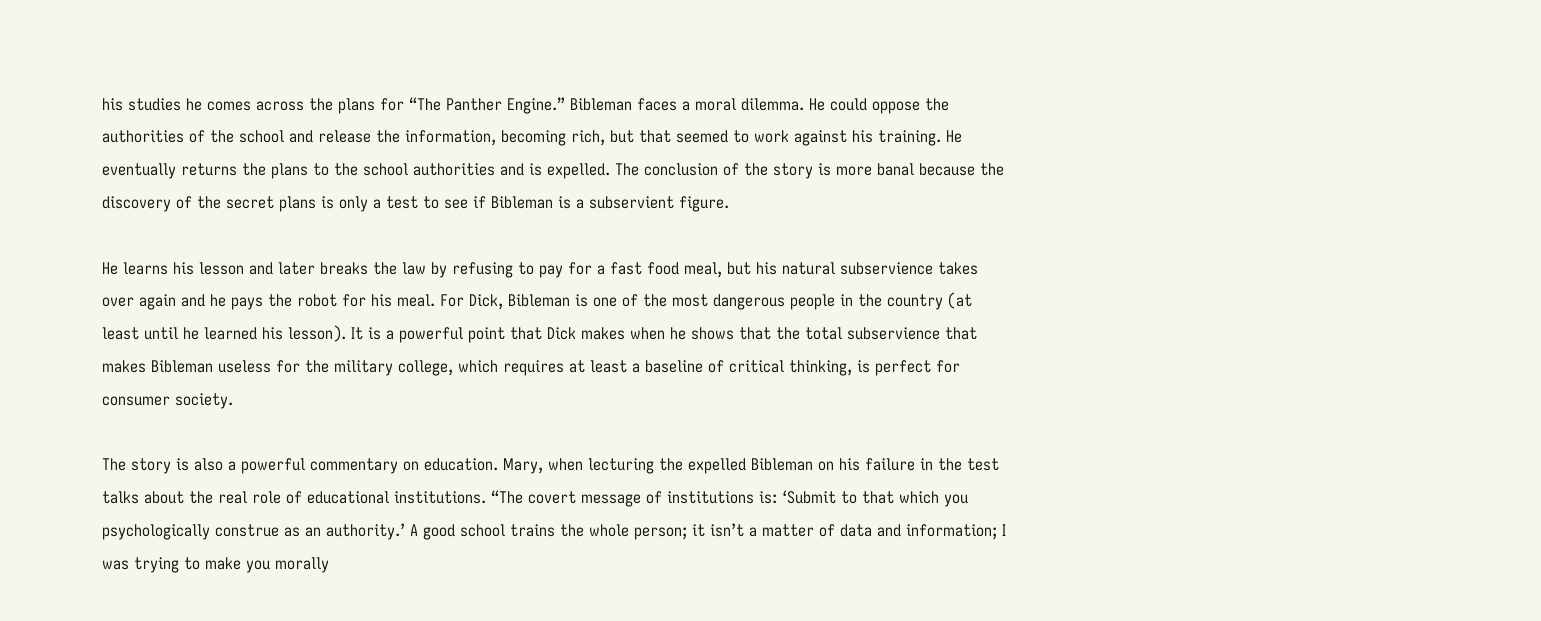his studies he comes across the plans for “The Panther Engine.” Bibleman faces a moral dilemma. He could oppose the authorities of the school and release the information, becoming rich, but that seemed to work against his training. He eventually returns the plans to the school authorities and is expelled. The conclusion of the story is more banal because the discovery of the secret plans is only a test to see if Bibleman is a subservient figure.

He learns his lesson and later breaks the law by refusing to pay for a fast food meal, but his natural subservience takes over again and he pays the robot for his meal. For Dick, Bibleman is one of the most dangerous people in the country (at least until he learned his lesson). It is a powerful point that Dick makes when he shows that the total subservience that makes Bibleman useless for the military college, which requires at least a baseline of critical thinking, is perfect for consumer society.

The story is also a powerful commentary on education. Mary, when lecturing the expelled Bibleman on his failure in the test talks about the real role of educational institutions. “The covert message of institutions is: ‘Submit to that which you psychologically construe as an authority.’ A good school trains the whole person; it isn’t a matter of data and information; I was trying to make you morally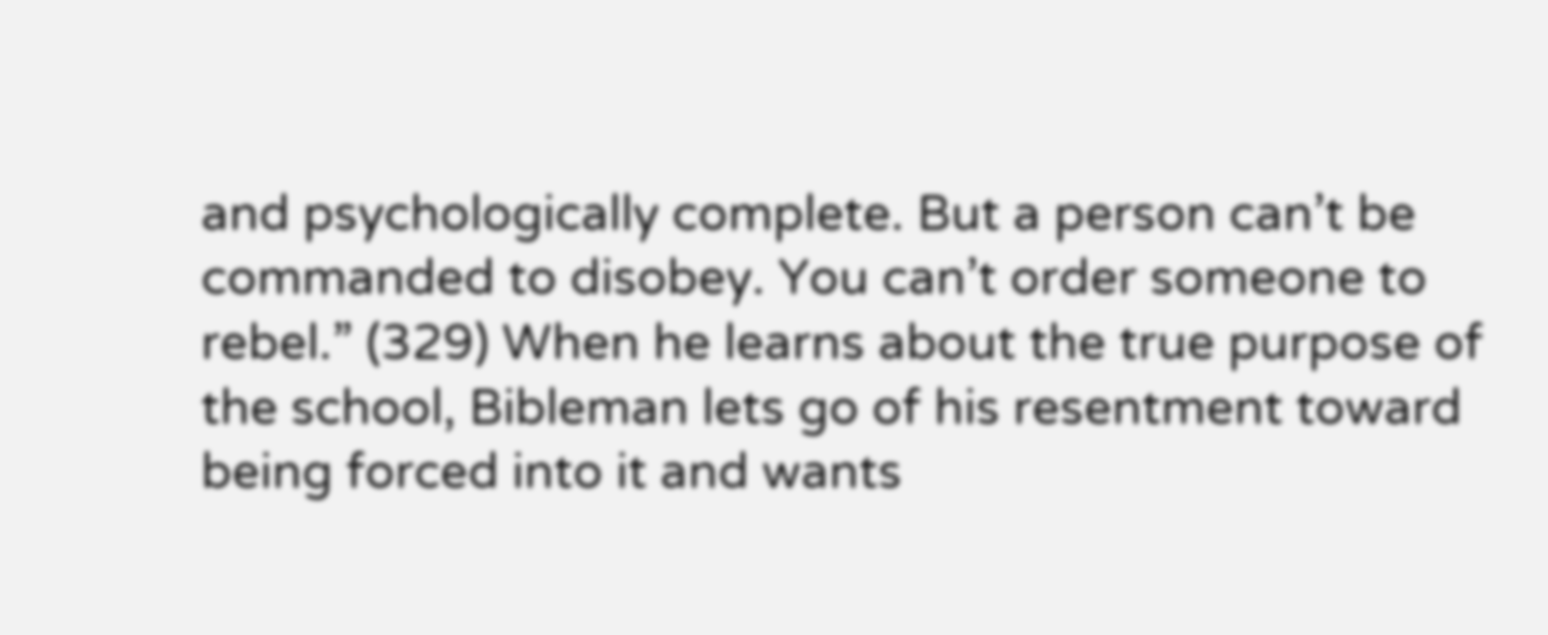and psychologically complete. But a person can’t be commanded to disobey. You can’t order someone to rebel.” (329) When he learns about the true purpose of the school, Bibleman lets go of his resentment toward being forced into it and wants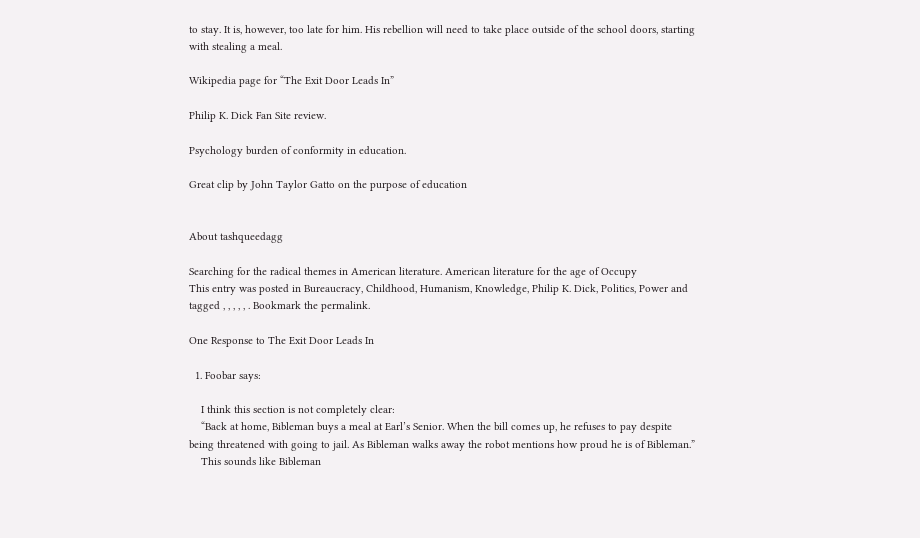to stay. It is, however, too late for him. His rebellion will need to take place outside of the school doors, starting with stealing a meal.

Wikipedia page for “The Exit Door Leads In”

Philip K. Dick Fan Site review.

Psychology burden of conformity in education.

Great clip by John Taylor Gatto on the purpose of education


About tashqueedagg

Searching for the radical themes in American literature. American literature for the age of Occupy
This entry was posted in Bureaucracy, Childhood, Humanism, Knowledge, Philip K. Dick, Politics, Power and tagged , , , , , . Bookmark the permalink.

One Response to The Exit Door Leads In

  1. Foobar says:

    I think this section is not completely clear:
    “Back at home, Bibleman buys a meal at Earl’s Senior. When the bill comes up, he refuses to pay despite being threatened with going to jail. As Bibleman walks away the robot mentions how proud he is of Bibleman.”
    This sounds like Bibleman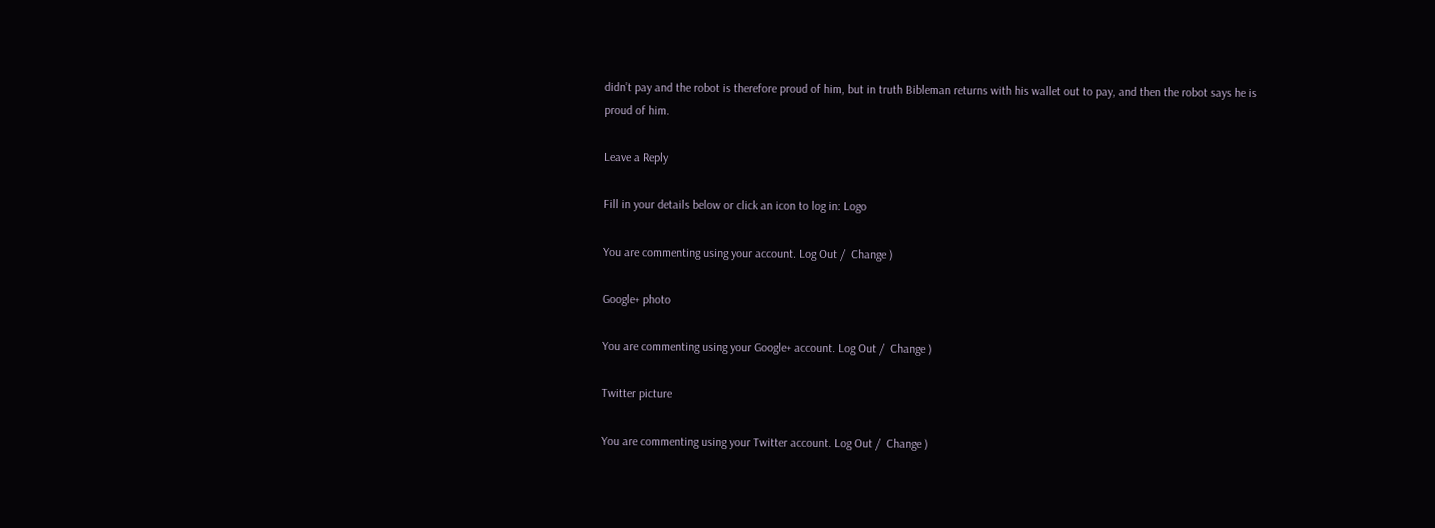didn’t pay and the robot is therefore proud of him, but in truth Bibleman returns with his wallet out to pay, and then the robot says he is proud of him.

Leave a Reply

Fill in your details below or click an icon to log in: Logo

You are commenting using your account. Log Out /  Change )

Google+ photo

You are commenting using your Google+ account. Log Out /  Change )

Twitter picture

You are commenting using your Twitter account. Log Out /  Change )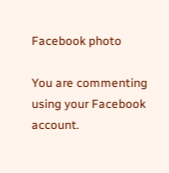Facebook photo

You are commenting using your Facebook account.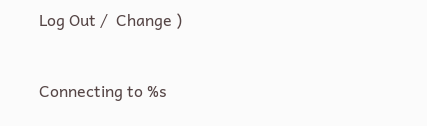Log Out /  Change )


Connecting to %s